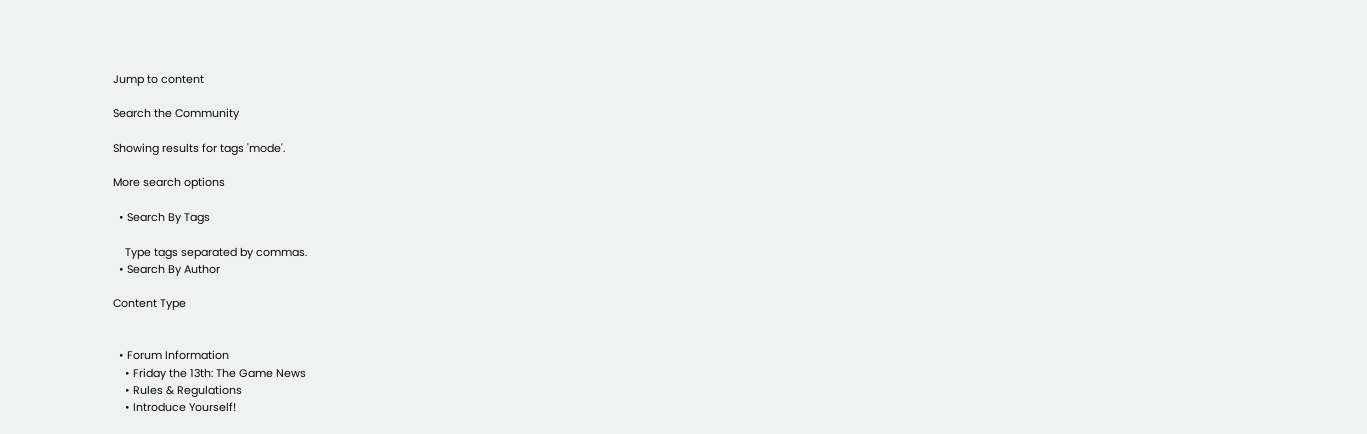Jump to content

Search the Community

Showing results for tags 'mode'.

More search options

  • Search By Tags

    Type tags separated by commas.
  • Search By Author

Content Type


  • Forum Information
    • Friday the 13th: The Game News
    • Rules & Regulations
    • Introduce Yourself!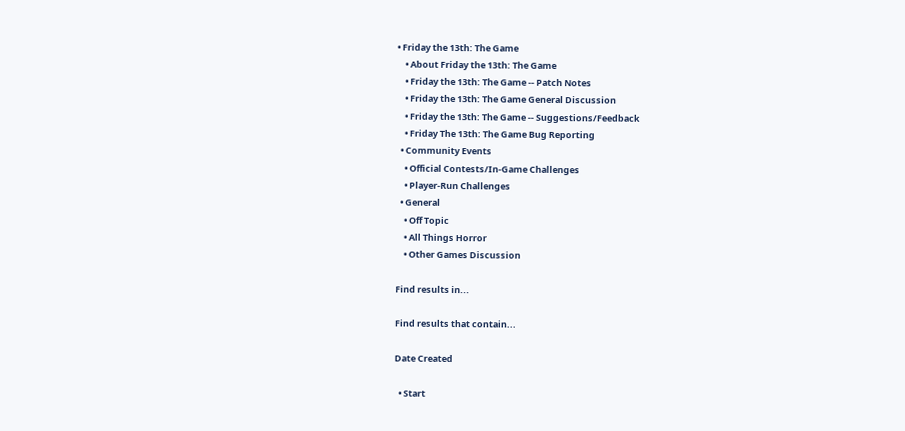• Friday the 13th: The Game
    • About Friday the 13th: The Game
    • Friday the 13th: The Game -- Patch Notes
    • Friday the 13th: The Game General Discussion
    • Friday the 13th: The Game -- Suggestions/Feedback
    • Friday The 13th: The Game Bug Reporting
  • Community Events
    • Official Contests/In-Game Challenges
    • Player-Run Challenges
  • General
    • Off Topic
    • All Things Horror
    • Other Games Discussion

Find results in...

Find results that contain...

Date Created

  • Start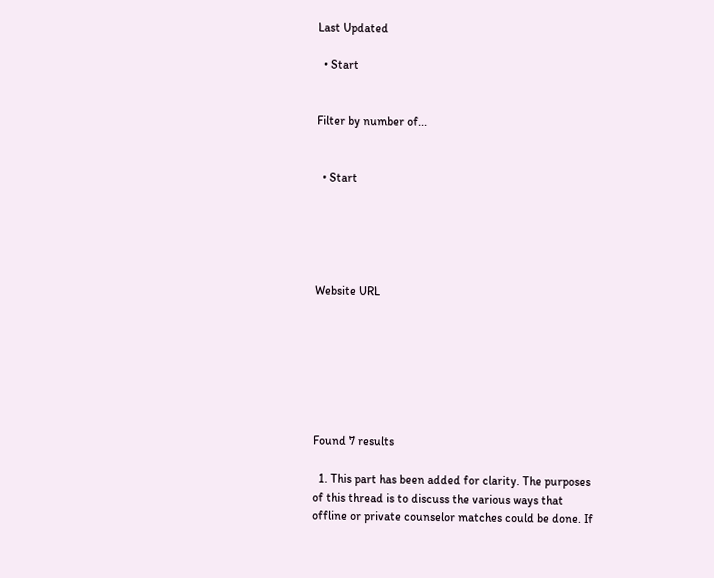Last Updated

  • Start


Filter by number of...


  • Start





Website URL







Found 7 results

  1. This part has been added for clarity. The purposes of this thread is to discuss the various ways that offline or private counselor matches could be done. If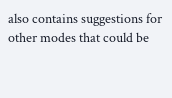also contains suggestions for other modes that could be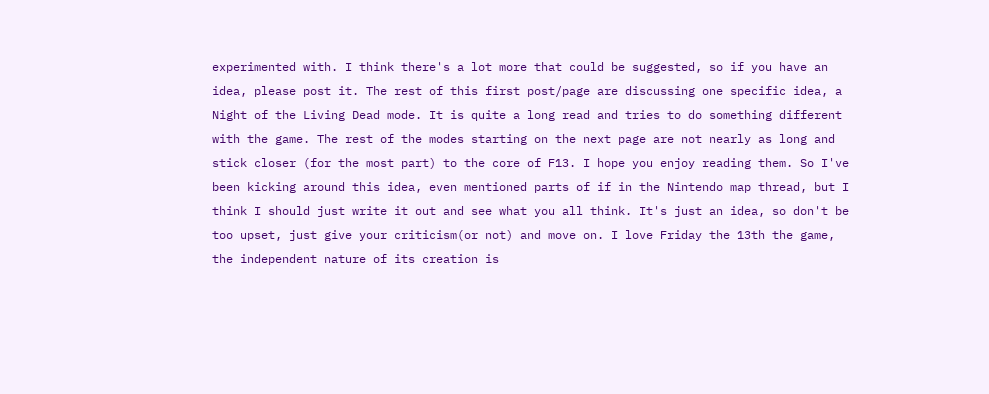experimented with. I think there's a lot more that could be suggested, so if you have an idea, please post it. The rest of this first post/page are discussing one specific idea, a Night of the Living Dead mode. It is quite a long read and tries to do something different with the game. The rest of the modes starting on the next page are not nearly as long and stick closer (for the most part) to the core of F13. I hope you enjoy reading them. So I've been kicking around this idea, even mentioned parts of if in the Nintendo map thread, but I think I should just write it out and see what you all think. It's just an idea, so don't be too upset, just give your criticism(or not) and move on. I love Friday the 13th the game, the independent nature of its creation is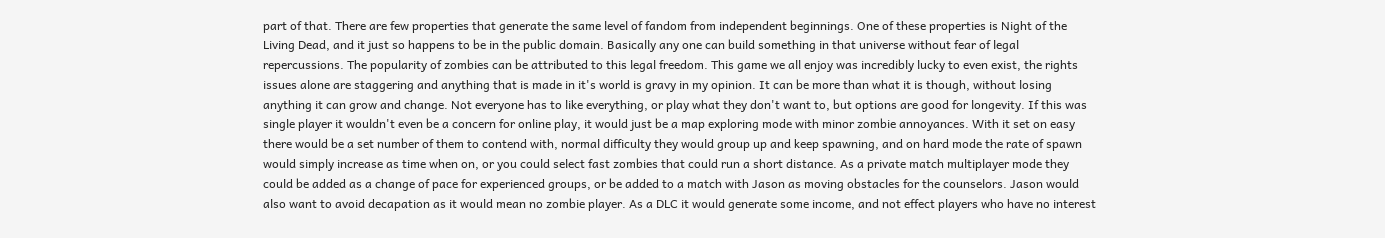part of that. There are few properties that generate the same level of fandom from independent beginnings. One of these properties is Night of the Living Dead, and it just so happens to be in the public domain. Basically any one can build something in that universe without fear of legal repercussions. The popularity of zombies can be attributed to this legal freedom. This game we all enjoy was incredibly lucky to even exist, the rights issues alone are staggering and anything that is made in it's world is gravy in my opinion. It can be more than what it is though, without losing anything it can grow and change. Not everyone has to like everything, or play what they don't want to, but options are good for longevity. If this was single player it wouldn't even be a concern for online play, it would just be a map exploring mode with minor zombie annoyances. With it set on easy there would be a set number of them to contend with, normal difficulty they would group up and keep spawning, and on hard mode the rate of spawn would simply increase as time when on, or you could select fast zombies that could run a short distance. As a private match multiplayer mode they could be added as a change of pace for experienced groups, or be added to a match with Jason as moving obstacles for the counselors. Jason would also want to avoid decapation as it would mean no zombie player. As a DLC it would generate some income, and not effect players who have no interest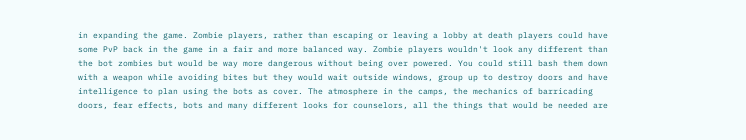in expanding the game. Zombie players, rather than escaping or leaving a lobby at death players could have some PvP back in the game in a fair and more balanced way. Zombie players wouldn't look any different than the bot zombies but would be way more dangerous without being over powered. You could still bash them down with a weapon while avoiding bites but they would wait outside windows, group up to destroy doors and have intelligence to plan using the bots as cover. The atmosphere in the camps, the mechanics of barricading doors, fear effects, bots and many different looks for counselors, all the things that would be needed are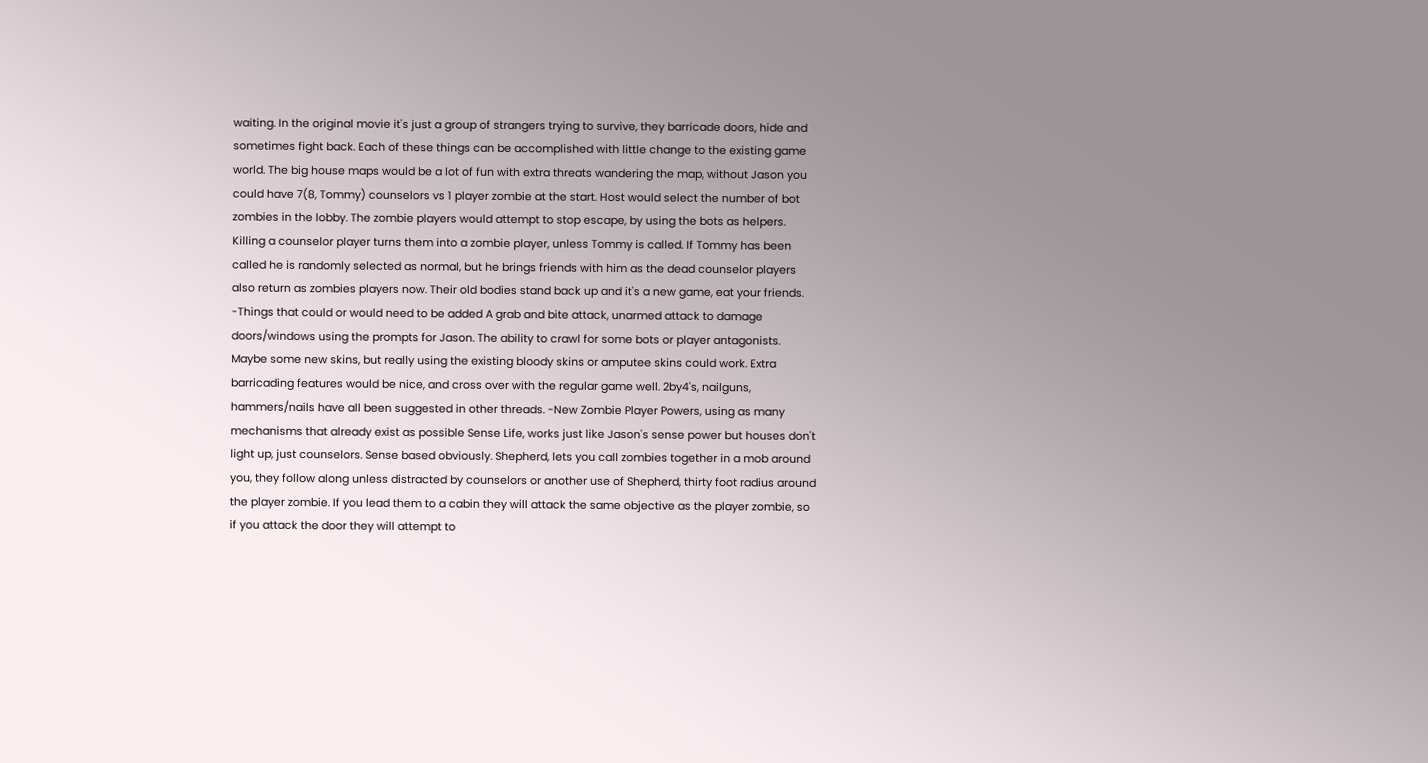waiting. In the original movie it's just a group of strangers trying to survive, they barricade doors, hide and sometimes fight back. Each of these things can be accomplished with little change to the existing game world. The big house maps would be a lot of fun with extra threats wandering the map, without Jason you could have 7(8, Tommy) counselors vs 1 player zombie at the start. Host would select the number of bot zombies in the lobby. The zombie players would attempt to stop escape, by using the bots as helpers. Killing a counselor player turns them into a zombie player, unless Tommy is called. If Tommy has been called he is randomly selected as normal, but he brings friends with him as the dead counselor players also return as zombies players now. Their old bodies stand back up and it's a new game, eat your friends. -Things that could or would need to be added A grab and bite attack, unarmed attack to damage doors/windows using the prompts for Jason. The ability to crawl for some bots or player antagonists. Maybe some new skins, but really using the existing bloody skins or amputee skins could work. Extra barricading features would be nice, and cross over with the regular game well. 2by4's, nailguns, hammers/nails have all been suggested in other threads. -New Zombie Player Powers, using as many mechanisms that already exist as possible Sense Life, works just like Jason's sense power but houses don't light up, just counselors. Sense based obviously. Shepherd, lets you call zombies together in a mob around you, they follow along unless distracted by counselors or another use of Shepherd, thirty foot radius around the player zombie. If you lead them to a cabin they will attack the same objective as the player zombie, so if you attack the door they will attempt to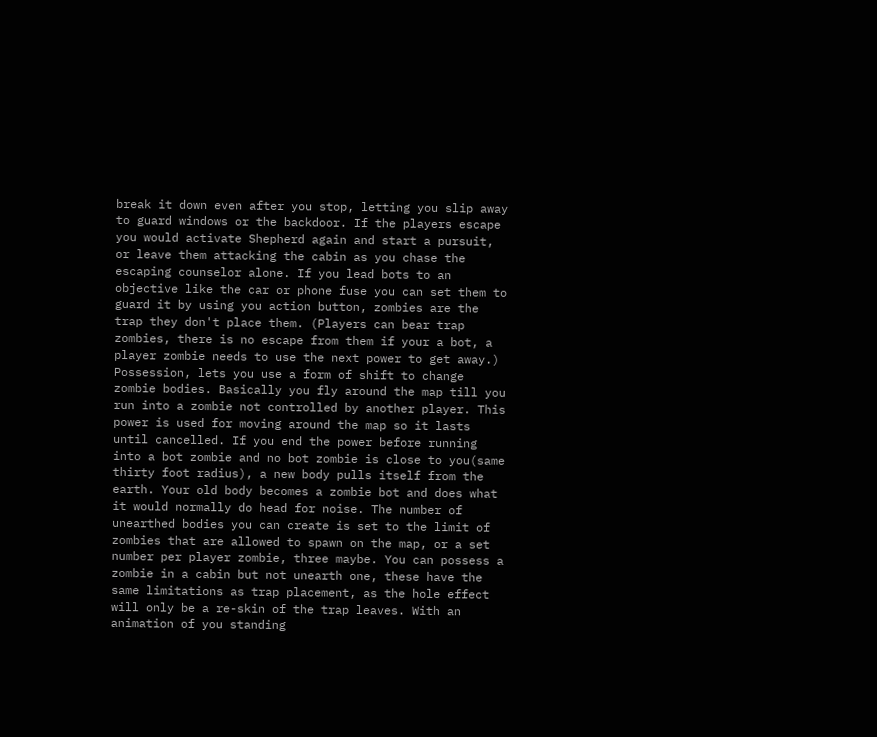break it down even after you stop, letting you slip away to guard windows or the backdoor. If the players escape you would activate Shepherd again and start a pursuit, or leave them attacking the cabin as you chase the escaping counselor alone. If you lead bots to an objective like the car or phone fuse you can set them to guard it by using you action button, zombies are the trap they don't place them. (Players can bear trap zombies, there is no escape from them if your a bot, a player zombie needs to use the next power to get away.) Possession, lets you use a form of shift to change zombie bodies. Basically you fly around the map till you run into a zombie not controlled by another player. This power is used for moving around the map so it lasts until cancelled. If you end the power before running into a bot zombie and no bot zombie is close to you(same thirty foot radius), a new body pulls itself from the earth. Your old body becomes a zombie bot and does what it would normally do head for noise. The number of unearthed bodies you can create is set to the limit of zombies that are allowed to spawn on the map, or a set number per player zombie, three maybe. You can possess a zombie in a cabin but not unearth one, these have the same limitations as trap placement, as the hole effect will only be a re-skin of the trap leaves. With an animation of you standing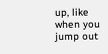up, like when you jump out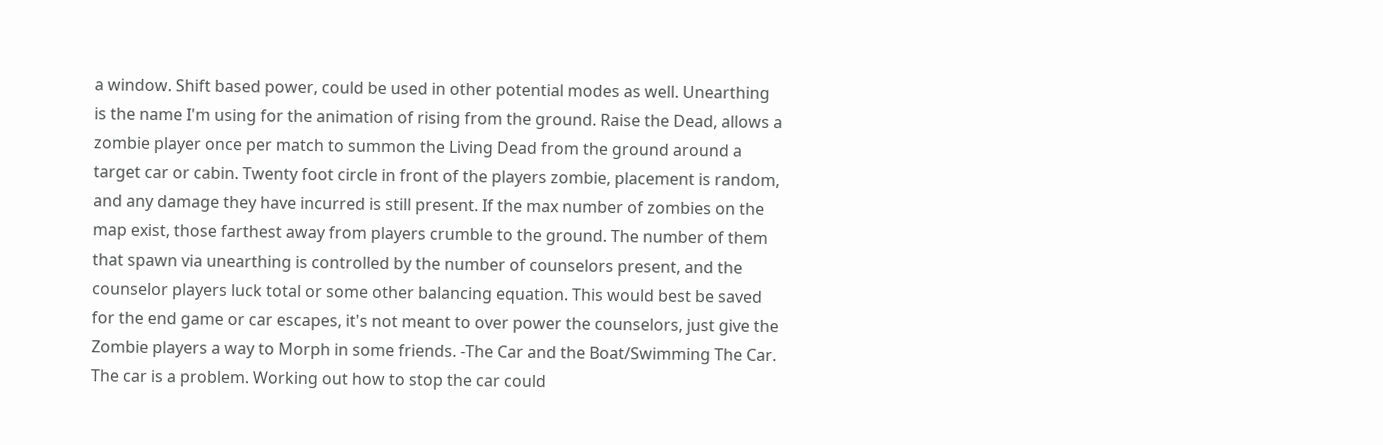a window. Shift based power, could be used in other potential modes as well. Unearthing is the name I'm using for the animation of rising from the ground. Raise the Dead, allows a zombie player once per match to summon the Living Dead from the ground around a target car or cabin. Twenty foot circle in front of the players zombie, placement is random, and any damage they have incurred is still present. If the max number of zombies on the map exist, those farthest away from players crumble to the ground. The number of them that spawn via unearthing is controlled by the number of counselors present, and the counselor players luck total or some other balancing equation. This would best be saved for the end game or car escapes, it's not meant to over power the counselors, just give the Zombie players a way to Morph in some friends. -The Car and the Boat/Swimming The Car. The car is a problem. Working out how to stop the car could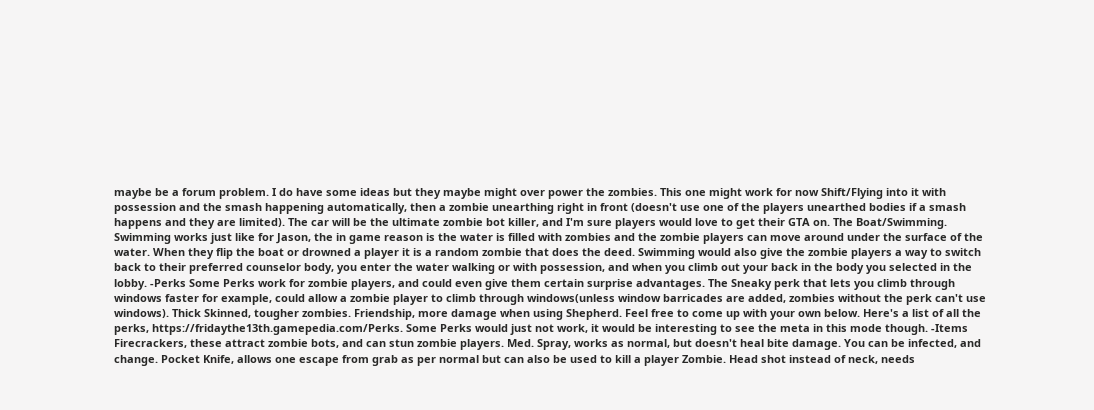maybe be a forum problem. I do have some ideas but they maybe might over power the zombies. This one might work for now Shift/Flying into it with possession and the smash happening automatically, then a zombie unearthing right in front (doesn't use one of the players unearthed bodies if a smash happens and they are limited). The car will be the ultimate zombie bot killer, and I'm sure players would love to get their GTA on. The Boat/Swimming. Swimming works just like for Jason, the in game reason is the water is filled with zombies and the zombie players can move around under the surface of the water. When they flip the boat or drowned a player it is a random zombie that does the deed. Swimming would also give the zombie players a way to switch back to their preferred counselor body, you enter the water walking or with possession, and when you climb out your back in the body you selected in the lobby. -Perks Some Perks work for zombie players, and could even give them certain surprise advantages. The Sneaky perk that lets you climb through windows faster for example, could allow a zombie player to climb through windows(unless window barricades are added, zombies without the perk can't use windows). Thick Skinned, tougher zombies. Friendship, more damage when using Shepherd. Feel free to come up with your own below. Here's a list of all the perks, https://fridaythe13th.gamepedia.com/Perks. Some Perks would just not work, it would be interesting to see the meta in this mode though. -Items Firecrackers, these attract zombie bots, and can stun zombie players. Med. Spray, works as normal, but doesn't heal bite damage. You can be infected, and change. Pocket Knife, allows one escape from grab as per normal but can also be used to kill a player Zombie. Head shot instead of neck, needs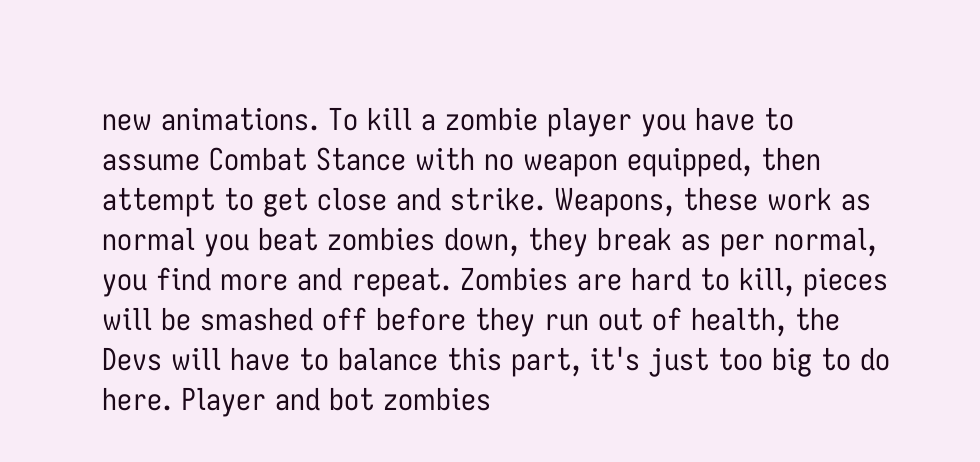new animations. To kill a zombie player you have to assume Combat Stance with no weapon equipped, then attempt to get close and strike. Weapons, these work as normal you beat zombies down, they break as per normal, you find more and repeat. Zombies are hard to kill, pieces will be smashed off before they run out of health, the Devs will have to balance this part, it's just too big to do here. Player and bot zombies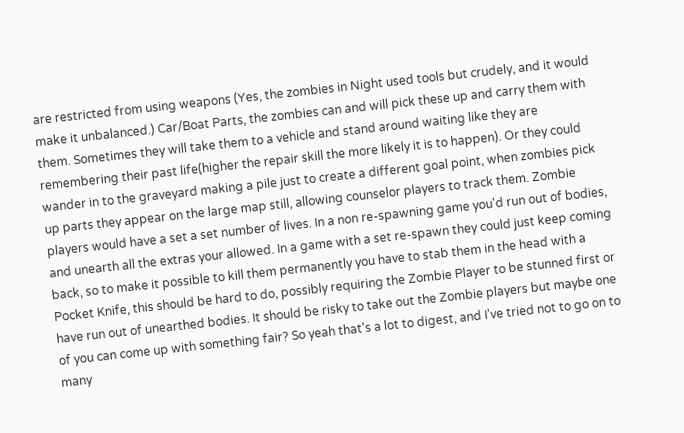are restricted from using weapons (Yes, the zombies in Night used tools but crudely, and it would make it unbalanced.) Car/Boat Parts, the zombies can and will pick these up and carry them with them. Sometimes they will take them to a vehicle and stand around waiting like they are remembering their past life(higher the repair skill the more likely it is to happen). Or they could wander in to the graveyard making a pile just to create a different goal point, when zombies pick up parts they appear on the large map still, allowing counselor players to track them. Zombie players would have a set a set number of lives. In a non re-spawning game you'd run out of bodies, and unearth all the extras your allowed. In a game with a set re-spawn they could just keep coming back, so to make it possible to kill them permanently you have to stab them in the head with a Pocket Knife, this should be hard to do, possibly requiring the Zombie Player to be stunned first or have run out of unearthed bodies. It should be risky to take out the Zombie players but maybe one of you can come up with something fair? So yeah that's a lot to digest, and I've tried not to go on to many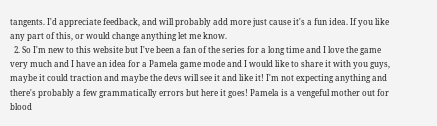tangents. I'd appreciate feedback, and will probably add more just cause it's a fun idea. If you like any part of this, or would change anything let me know.
  2. So I'm new to this website but I've been a fan of the series for a long time and I love the game very much and I have an idea for a Pamela game mode and I would like to share it with you guys, maybe it could traction and maybe the devs will see it and like it! I'm not expecting anything and there's probably a few grammatically errors but here it goes! Pamela is a vengeful mother out for blood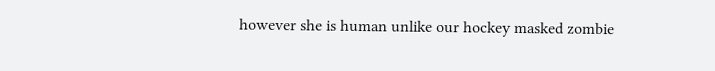however she is human unlike our hockey masked zombie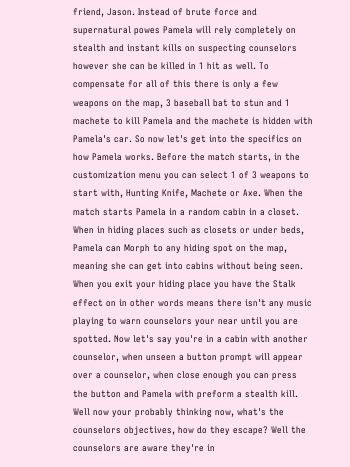friend, Jason. Instead of brute force and supernatural powes Pamela will rely completely on stealth and instant kills on suspecting counselors however she can be killed in 1 hit as well. To compensate for all of this there is only a few weapons on the map, 3 baseball bat to stun and 1 machete to kill Pamela and the machete is hidden with Pamela's car. So now let's get into the specifics on how Pamela works. Before the match starts, in the customization menu you can select 1 of 3 weapons to start with, Hunting Knife, Machete or Axe. When the match starts Pamela in a random cabin in a closet. When in hiding places such as closets or under beds, Pamela can Morph to any hiding spot on the map, meaning she can get into cabins without being seen. When you exit your hiding place you have the Stalk effect on in other words means there isn't any music playing to warn counselors your near until you are spotted. Now let's say you're in a cabin with another counselor, when unseen a button prompt will appear over a counselor, when close enough you can press the button and Pamela with preform a stealth kill. Well now your probably thinking now, what's the counselors objectives, how do they escape? Well the counselors are aware they're in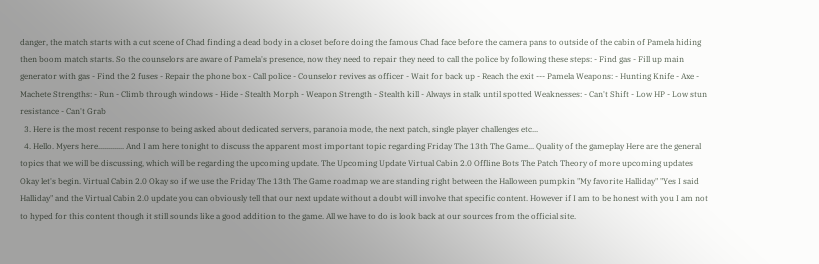danger, the match starts with a cut scene of Chad finding a dead body in a closet before doing the famous Chad face before the camera pans to outside of the cabin of Pamela hiding then boom match starts. So the counselors are aware of Pamela's presence, now they need to repair they need to call the police by following these steps: - Find gas - Fill up main generator with gas - Find the 2 fuses - Repair the phone box - Call police - Counselor revives as officer - Wait for back up - Reach the exit --- Pamela Weapons: - Hunting Knife - Axe - Machete Strengths: - Run - Climb through windows - Hide - Stealth Morph - Weapon Strength - Stealth kill - Always in stalk until spotted Weaknesses: - Can't Shift - Low HP - Low stun resistance - Can't Grab
  3. Here is the most recent response to being asked about dedicated servers, paranoia mode, the next patch, single player challenges etc...
  4. Hello. Myers here............. And I am here tonight to discuss the apparent most important topic regarding Friday The 13th The Game... Quality of the gameplay Here are the general topics that we will be discussing, which will be regarding the upcoming update. The Upcoming Update Virtual Cabin 2.0 Offline Bots The Patch Theory of more upcoming updates Okay let's begin. Virtual Cabin 2.0 Okay so if we use the Friday The 13th The Game roadmap we are standing right between the Halloween pumpkin "My favorite Halliday" "Yes I said Halliday" and the Virtual Cabin 2.0 update you can obviously tell that our next update without a doubt will involve that specific content. However if I am to be honest with you I am not to hyped for this content though it still sounds like a good addition to the game. All we have to do is look back at our sources from the official site.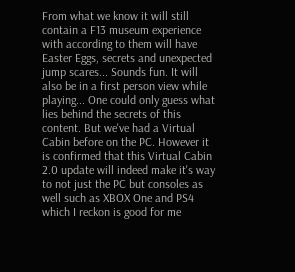From what we know it will still contain a F13 museum experience with according to them will have Easter Eggs, secrets and unexpected jump scares... Sounds fun. It will also be in a first person view while playing... One could only guess what lies behind the secrets of this content. But we've had a Virtual Cabin before on the PC. However it is confirmed that this Virtual Cabin 2.0 update will indeed make it's way to not just the PC but consoles as well such as XBOX One and PS4 which I reckon is good for me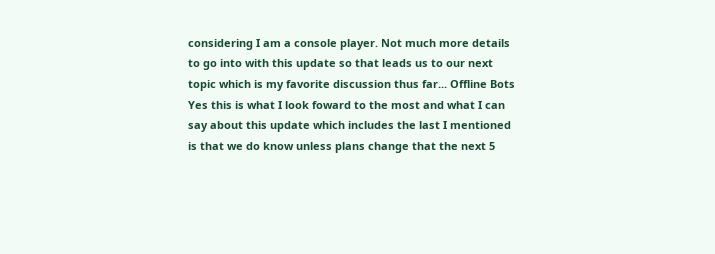considering I am a console player. Not much more details to go into with this update so that leads us to our next topic which is my favorite discussion thus far... Offline Bots Yes this is what I look foward to the most and what I can say about this update which includes the last I mentioned is that we do know unless plans change that the next 5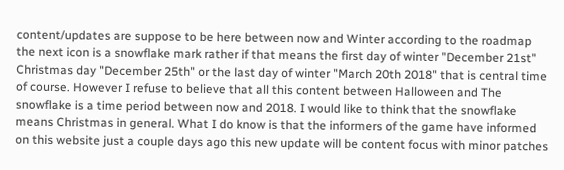content/updates are suppose to be here between now and Winter according to the roadmap the next icon is a snowflake mark rather if that means the first day of winter "December 21st" Christmas day "December 25th" or the last day of winter "March 20th 2018" that is central time of course. However I refuse to believe that all this content between Halloween and The snowflake is a time period between now and 2018. I would like to think that the snowflake means Christmas in general. What I do know is that the informers of the game have informed on this website just a couple days ago this new update will be content focus with minor patches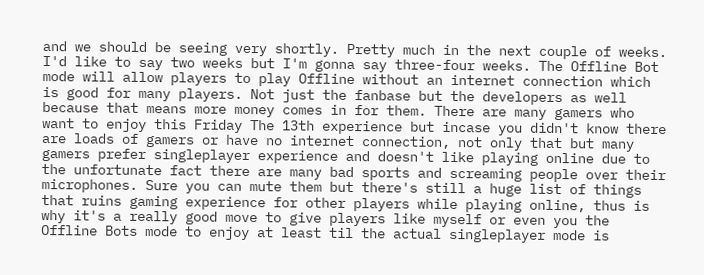and we should be seeing very shortly. Pretty much in the next couple of weeks. I'd like to say two weeks but I'm gonna say three-four weeks. The Offline Bot mode will allow players to play Offline without an internet connection which is good for many players. Not just the fanbase but the developers as well because that means more money comes in for them. There are many gamers who want to enjoy this Friday The 13th experience but incase you didn't know there are loads of gamers or have no internet connection, not only that but many gamers prefer singleplayer experience and doesn't like playing online due to the unfortunate fact there are many bad sports and screaming people over their microphones. Sure you can mute them but there's still a huge list of things that ruins gaming experience for other players while playing online, thus is why it's a really good move to give players like myself or even you the Offline Bots mode to enjoy at least til the actual singleplayer mode is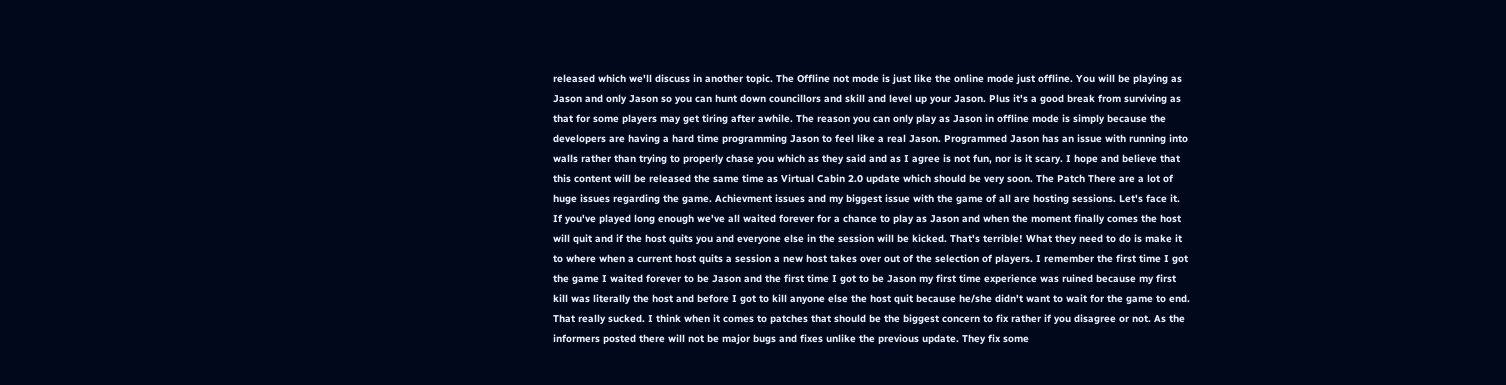released which we'll discuss in another topic. The Offline not mode is just like the online mode just offline. You will be playing as Jason and only Jason so you can hunt down councillors and skill and level up your Jason. Plus it's a good break from surviving as that for some players may get tiring after awhile. The reason you can only play as Jason in offline mode is simply because the developers are having a hard time programming Jason to feel like a real Jason. Programmed Jason has an issue with running into walls rather than trying to properly chase you which as they said and as I agree is not fun, nor is it scary. I hope and believe that this content will be released the same time as Virtual Cabin 2.0 update which should be very soon. The Patch There are a lot of huge issues regarding the game. Achievment issues and my biggest issue with the game of all are hosting sessions. Let's face it. If you've played long enough we've all waited forever for a chance to play as Jason and when the moment finally comes the host will quit and if the host quits you and everyone else in the session will be kicked. That's terrible! What they need to do is make it to where when a current host quits a session a new host takes over out of the selection of players. I remember the first time I got the game I waited forever to be Jason and the first time I got to be Jason my first time experience was ruined because my first kill was literally the host and before I got to kill anyone else the host quit because he/she didn't want to wait for the game to end. That really sucked. I think when it comes to patches that should be the biggest concern to fix rather if you disagree or not. As the informers posted there will not be major bugs and fixes unlike the previous update. They fix some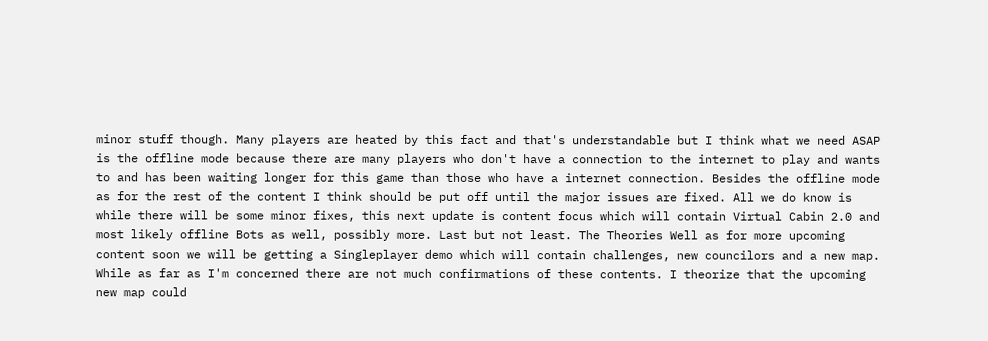minor stuff though. Many players are heated by this fact and that's understandable but I think what we need ASAP is the offline mode because there are many players who don't have a connection to the internet to play and wants to and has been waiting longer for this game than those who have a internet connection. Besides the offline mode as for the rest of the content I think should be put off until the major issues are fixed. All we do know is while there will be some minor fixes, this next update is content focus which will contain Virtual Cabin 2.0 and most likely offline Bots as well, possibly more. Last but not least. The Theories Well as for more upcoming content soon we will be getting a Singleplayer demo which will contain challenges, new councilors and a new map. While as far as I'm concerned there are not much confirmations of these contents. I theorize that the upcoming new map could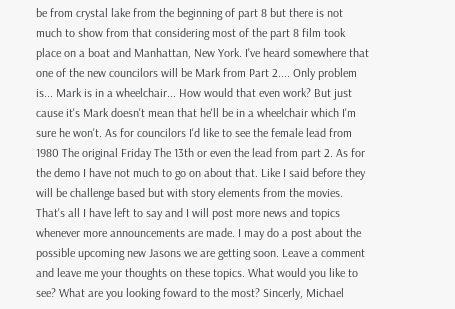be from crystal lake from the beginning of part 8 but there is not much to show from that considering most of the part 8 film took place on a boat and Manhattan, New York. I've heard somewhere that one of the new councilors will be Mark from Part 2.... Only problem is... Mark is in a wheelchair... How would that even work? But just cause it's Mark doesn't mean that he'll be in a wheelchair which I'm sure he won't. As for councilors I'd like to see the female lead from 1980 The original Friday The 13th or even the lead from part 2. As for the demo I have not much to go on about that. Like I said before they will be challenge based but with story elements from the movies. That's all I have left to say and I will post more news and topics whenever more announcements are made. I may do a post about the possible upcoming new Jasons we are getting soon. Leave a comment and leave me your thoughts on these topics. What would you like to see? What are you looking foward to the most? Sincerly, Michael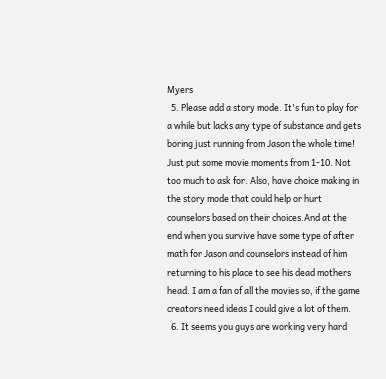Myers
  5. Please add a story mode. It's fun to play for a while but lacks any type of substance and gets boring just running from Jason the whole time! Just put some movie moments from 1-10. Not too much to ask for. Also, have choice making in the story mode that could help or hurt counselors based on their choices.And at the end when you survive have some type of after math for Jason and counselors instead of him returning to his place to see his dead mothers head. I am a fan of all the movies so, if the game creators need ideas I could give a lot of them.
  6. It seems you guys are working very hard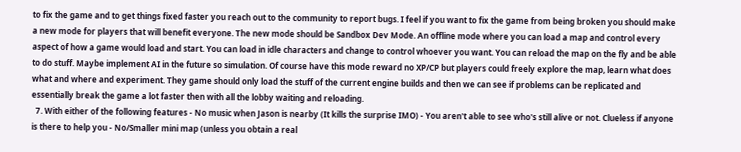to fix the game and to get things fixed faster you reach out to the community to report bugs. I feel if you want to fix the game from being broken you should make a new mode for players that will benefit everyone. The new mode should be Sandbox Dev Mode. An offline mode where you can load a map and control every aspect of how a game would load and start. You can load in idle characters and change to control whoever you want. You can reload the map on the fly and be able to do stuff. Maybe implement AI in the future so simulation. Of course have this mode reward no XP/CP but players could freely explore the map, learn what does what and where and experiment. They game should only load the stuff of the current engine builds and then we can see if problems can be replicated and essentially break the game a lot faster then with all the lobby waiting and reloading.
  7. With either of the following features - No music when Jason is nearby (It kills the surprise IMO) - You aren't able to see who's still alive or not. Clueless if anyone is there to help you - No/Smaller mini map (unless you obtain a real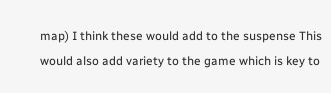map) I think these would add to the suspense This would also add variety to the game which is key to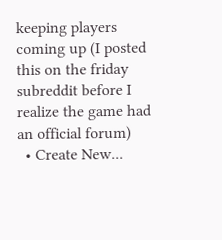keeping players coming up (I posted this on the friday subreddit before I realize the game had an official forum)
  • Create New...